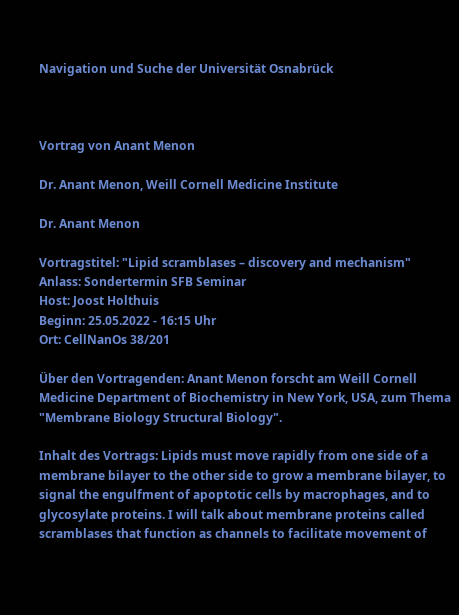Navigation und Suche der Universität Osnabrück



Vortrag von Anant Menon

Dr. Anant Menon, Weill Cornell Medicine Institute

Dr. Anant Menon

Vortragstitel: "Lipid scramblases – discovery and mechanism"
Anlass: Sondertermin SFB Seminar
Host: Joost Holthuis
Beginn: 25.05.2022 - 16:15 Uhr
Ort: CellNanOs 38/201

Über den Vortragenden: Anant Menon forscht am Weill Cornell Medicine Department of Biochemistry in New York, USA, zum Thema "Membrane Biology Structural Biology".

Inhalt des Vortrags: Lipids must move rapidly from one side of a membrane bilayer to the other side to grow a membrane bilayer, to signal the engulfment of apoptotic cells by macrophages, and to glycosylate proteins. I will talk about membrane proteins called scramblases that function as channels to facilitate movement of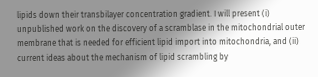lipids down their transbilayer concentration gradient. I will present (i) unpublished work on the discovery of a scramblase in the mitochondrial outer membrane that is needed for efficient lipid import into mitochondria, and (ii) current ideas about the mechanism of lipid scrambling by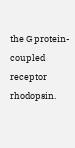the G protein-coupled receptor rhodopsin.